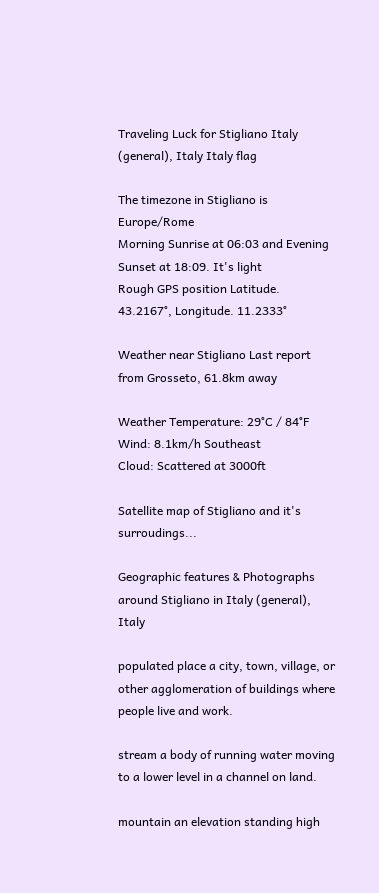Traveling Luck for Stigliano Italy (general), Italy Italy flag

The timezone in Stigliano is Europe/Rome
Morning Sunrise at 06:03 and Evening Sunset at 18:09. It's light
Rough GPS position Latitude. 43.2167°, Longitude. 11.2333°

Weather near Stigliano Last report from Grosseto, 61.8km away

Weather Temperature: 29°C / 84°F
Wind: 8.1km/h Southeast
Cloud: Scattered at 3000ft

Satellite map of Stigliano and it's surroudings...

Geographic features & Photographs around Stigliano in Italy (general), Italy

populated place a city, town, village, or other agglomeration of buildings where people live and work.

stream a body of running water moving to a lower level in a channel on land.

mountain an elevation standing high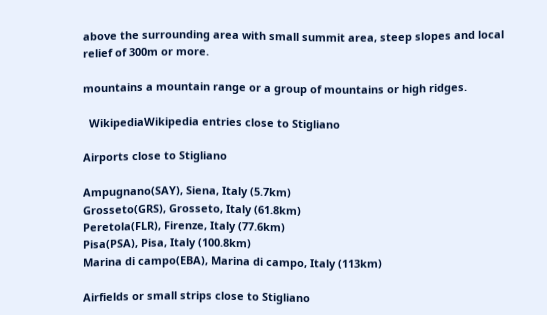above the surrounding area with small summit area, steep slopes and local relief of 300m or more.

mountains a mountain range or a group of mountains or high ridges.

  WikipediaWikipedia entries close to Stigliano

Airports close to Stigliano

Ampugnano(SAY), Siena, Italy (5.7km)
Grosseto(GRS), Grosseto, Italy (61.8km)
Peretola(FLR), Firenze, Italy (77.6km)
Pisa(PSA), Pisa, Italy (100.8km)
Marina di campo(EBA), Marina di campo, Italy (113km)

Airfields or small strips close to Stigliano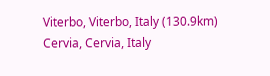Viterbo, Viterbo, Italy (130.9km)
Cervia, Cervia, Italy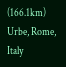(166.1km)
Urbe, Rome, Italy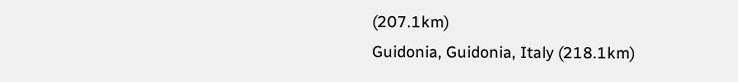(207.1km)
Guidonia, Guidonia, Italy (218.1km)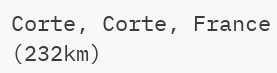Corte, Corte, France (232km)